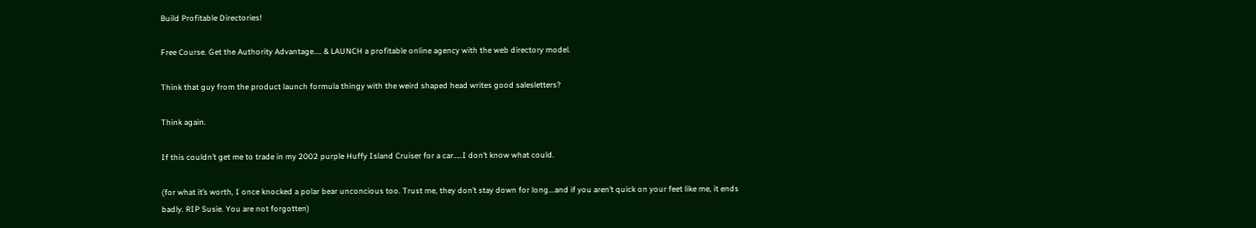Build Profitable Directories!

Free Course. Get the Authority Advantage.... & LAUNCH a profitable online agency with the web directory model.

Think that guy from the product launch formula thingy with the weird shaped head writes good salesletters?

Think again.

If this couldn’t get me to trade in my 2002 purple Huffy Island Cruiser for a car…..I don’t know what could.

(for what it’s worth, I once knocked a polar bear unconcious too. Trust me, they don’t stay down for long...and if you aren’t quick on your feet like me, it ends badly. RIP Susie. You are not forgotten)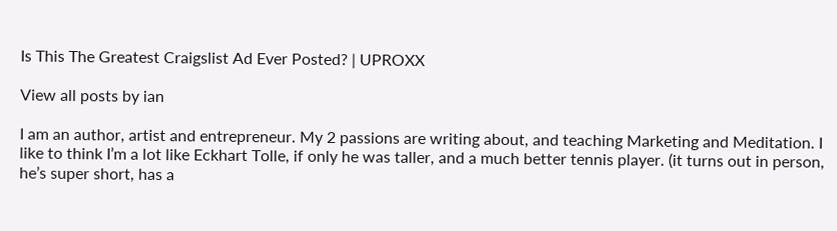Is This The Greatest Craigslist Ad Ever Posted? | UPROXX

View all posts by ian

I am an author, artist and entrepreneur. My 2 passions are writing about, and teaching Marketing and Meditation. I like to think I’m a lot like Eckhart Tolle, if only he was taller, and a much better tennis player. (it turns out in person, he’s super short, has a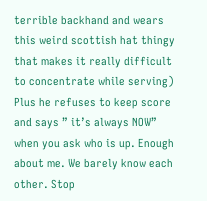terrible backhand and wears this weird scottish hat thingy that makes it really difficult to concentrate while serving) Plus he refuses to keep score and says ” it’s always NOW” when you ask who is up. Enough about me. We barely know each other. Stop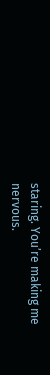staring. You’re making me nervous.